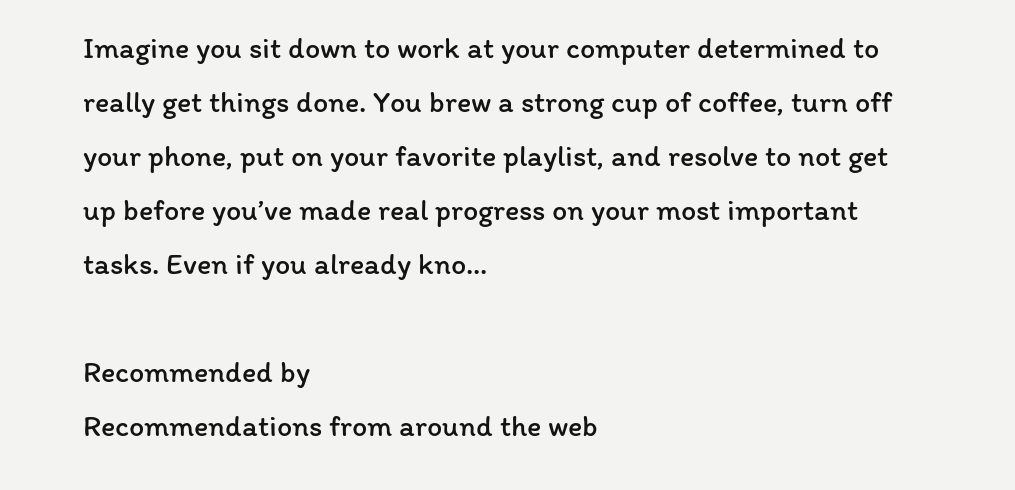Imagine you sit down to work at your computer determined to really get things done. You brew a strong cup of coffee, turn off your phone, put on your favorite playlist, and resolve to not get up before you’ve made real progress on your most important tasks. Even if you already kno...

Recommended by
Recommendations from around the web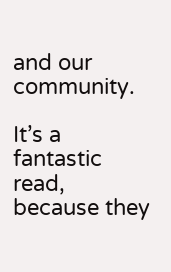and our community.

It’s a fantastic read, because they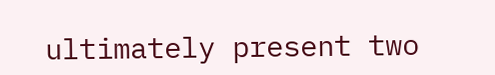ultimately present two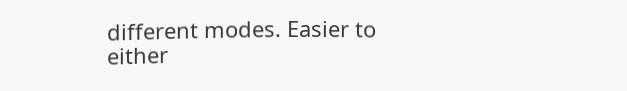different modes. Easier to either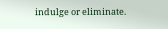indulge or eliminate.